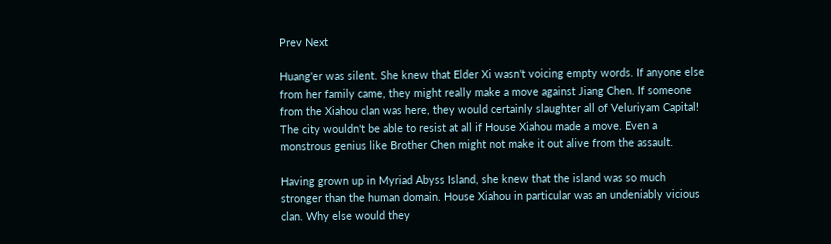Prev Next

Huang'er was silent. She knew that Elder Xi wasn't voicing empty words. If anyone else from her family came, they might really make a move against Jiang Chen. If someone from the Xiahou clan was here, they would certainly slaughter all of Veluriyam Capital! The city wouldn't be able to resist at all if House Xiahou made a move. Even a monstrous genius like Brother Chen might not make it out alive from the assault.

Having grown up in Myriad Abyss Island, she knew that the island was so much stronger than the human domain. House Xiahou in particular was an undeniably vicious clan. Why else would they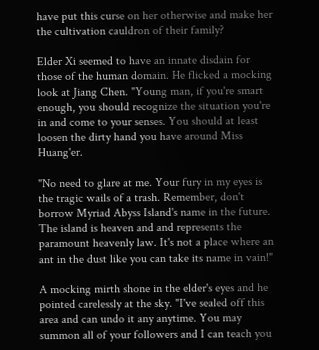have put this curse on her otherwise and make her the cultivation cauldron of their family?

Elder Xi seemed to have an innate disdain for those of the human domain. He flicked a mocking look at Jiang Chen. "Young man, if you're smart enough, you should recognize the situation you're in and come to your senses. You should at least loosen the dirty hand you have around Miss Huang'er.

"No need to glare at me. Your fury in my eyes is the tragic wails of a trash. Remember, don't borrow Myriad Abyss Island's name in the future. The island is heaven and and represents the paramount heavenly law. It's not a place where an ant in the dust like you can take its name in vain!"

A mocking mirth shone in the elder's eyes and he pointed carelessly at the sky. "I've sealed off this area and can undo it any anytime. You may summon all of your followers and I can teach you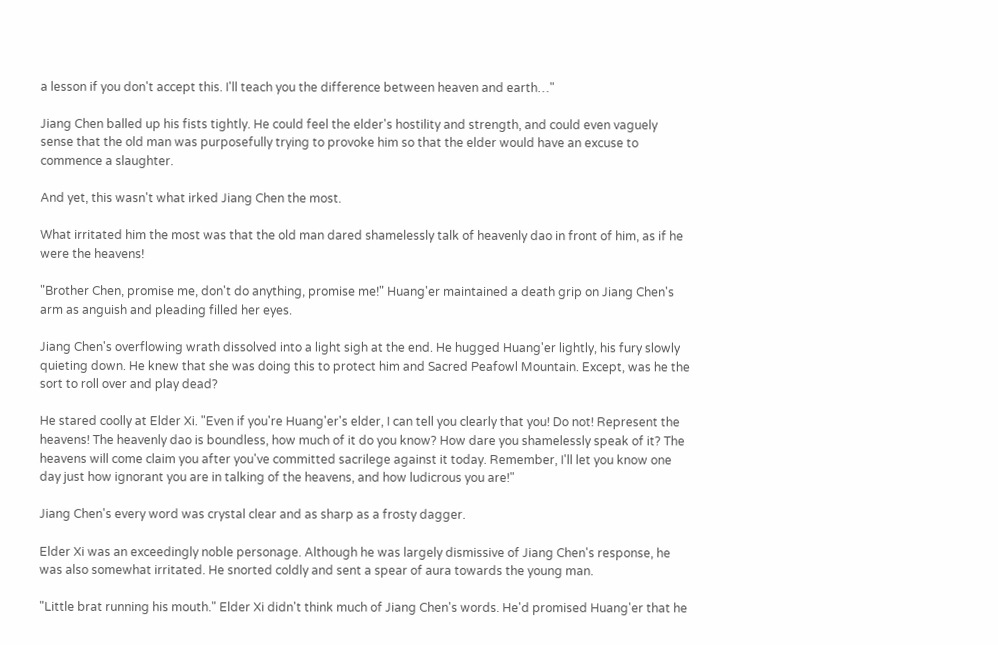a lesson if you don't accept this. I'll teach you the difference between heaven and earth…"

Jiang Chen balled up his fists tightly. He could feel the elder's hostility and strength, and could even vaguely sense that the old man was purposefully trying to provoke him so that the elder would have an excuse to commence a slaughter.

And yet, this wasn't what irked Jiang Chen the most.

What irritated him the most was that the old man dared shamelessly talk of heavenly dao in front of him, as if he were the heavens!

"Brother Chen, promise me, don't do anything, promise me!" Huang'er maintained a death grip on Jiang Chen's arm as anguish and pleading filled her eyes.

Jiang Chen's overflowing wrath dissolved into a light sigh at the end. He hugged Huang'er lightly, his fury slowly quieting down. He knew that she was doing this to protect him and Sacred Peafowl Mountain. Except, was he the sort to roll over and play dead?

He stared coolly at Elder Xi. "Even if you're Huang'er's elder, I can tell you clearly that you! Do not! Represent the heavens! The heavenly dao is boundless, how much of it do you know? How dare you shamelessly speak of it? The heavens will come claim you after you've committed sacrilege against it today. Remember, I'll let you know one day just how ignorant you are in talking of the heavens, and how ludicrous you are!"

Jiang Chen's every word was crystal clear and as sharp as a frosty dagger.

Elder Xi was an exceedingly noble personage. Although he was largely dismissive of Jiang Chen's response, he was also somewhat irritated. He snorted coldly and sent a spear of aura towards the young man.

"Little brat running his mouth." Elder Xi didn't think much of Jiang Chen's words. He'd promised Huang'er that he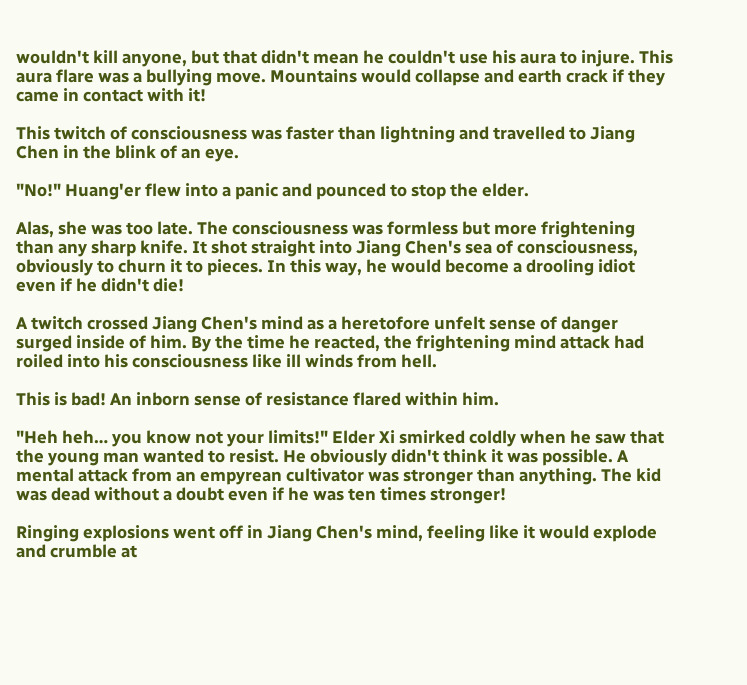wouldn't kill anyone, but that didn't mean he couldn't use his aura to injure. This aura flare was a bullying move. Mountains would collapse and earth crack if they came in contact with it!

This twitch of consciousness was faster than lightning and travelled to Jiang Chen in the blink of an eye.

"No!" Huang'er flew into a panic and pounced to stop the elder.

Alas, she was too late. The consciousness was formless but more frightening than any sharp knife. It shot straight into Jiang Chen's sea of consciousness, obviously to churn it to pieces. In this way, he would become a drooling idiot even if he didn't die!

A twitch crossed Jiang Chen's mind as a heretofore unfelt sense of danger surged inside of him. By the time he reacted, the frightening mind attack had roiled into his consciousness like ill winds from hell.

This is bad! An inborn sense of resistance flared within him.

"Heh heh… you know not your limits!" Elder Xi smirked coldly when he saw that the young man wanted to resist. He obviously didn't think it was possible. A mental attack from an empyrean cultivator was stronger than anything. The kid was dead without a doubt even if he was ten times stronger!

Ringing explosions went off in Jiang Chen's mind, feeling like it would explode and crumble at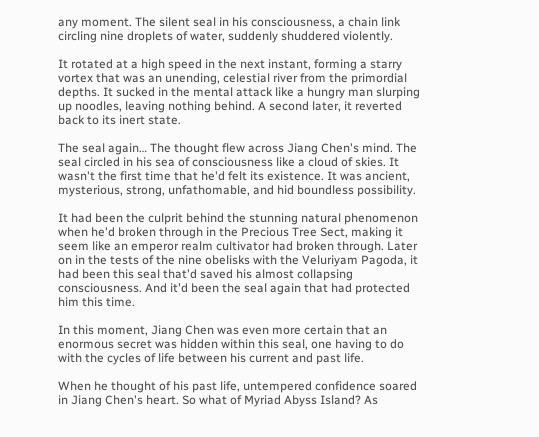any moment. The silent seal in his consciousness, a chain link circling nine droplets of water, suddenly shuddered violently.

It rotated at a high speed in the next instant, forming a starry vortex that was an unending, celestial river from the primordial depths. It sucked in the mental attack like a hungry man slurping up noodles, leaving nothing behind. A second later, it reverted back to its inert state.

The seal again… The thought flew across Jiang Chen's mind. The seal circled in his sea of consciousness like a cloud of skies. It wasn't the first time that he'd felt its existence. It was ancient, mysterious, strong, unfathomable, and hid boundless possibility.

It had been the culprit behind the stunning natural phenomenon when he'd broken through in the Precious Tree Sect, making it seem like an emperor realm cultivator had broken through. Later on in the tests of the nine obelisks with the Veluriyam Pagoda, it had been this seal that'd saved his almost collapsing consciousness. And it'd been the seal again that had protected him this time.

In this moment, Jiang Chen was even more certain that an enormous secret was hidden within this seal, one having to do with the cycles of life between his current and past life.

When he thought of his past life, untempered confidence soared in Jiang Chen's heart. So what of Myriad Abyss Island? As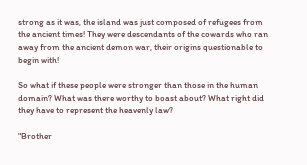strong as it was, the island was just composed of refugees from the ancient times! They were descendants of the cowards who ran away from the ancient demon war, their origins questionable to begin with!

So what if these people were stronger than those in the human domain? What was there worthy to boast about? What right did they have to represent the heavenly law?

"Brother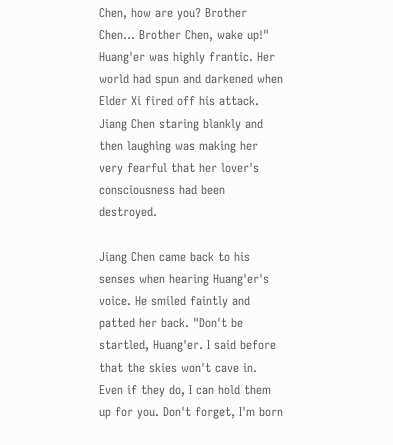Chen, how are you? Brother Chen… Brother Chen, wake up!" Huang'er was highly frantic. Her world had spun and darkened when Elder Xi fired off his attack. Jiang Chen staring blankly and then laughing was making her very fearful that her lover's consciousness had been destroyed.

Jiang Chen came back to his senses when hearing Huang'er's voice. He smiled faintly and patted her back. "Don't be startled, Huang'er. I said before that the skies won't cave in. Even if they do, I can hold them up for you. Don't forget, I'm born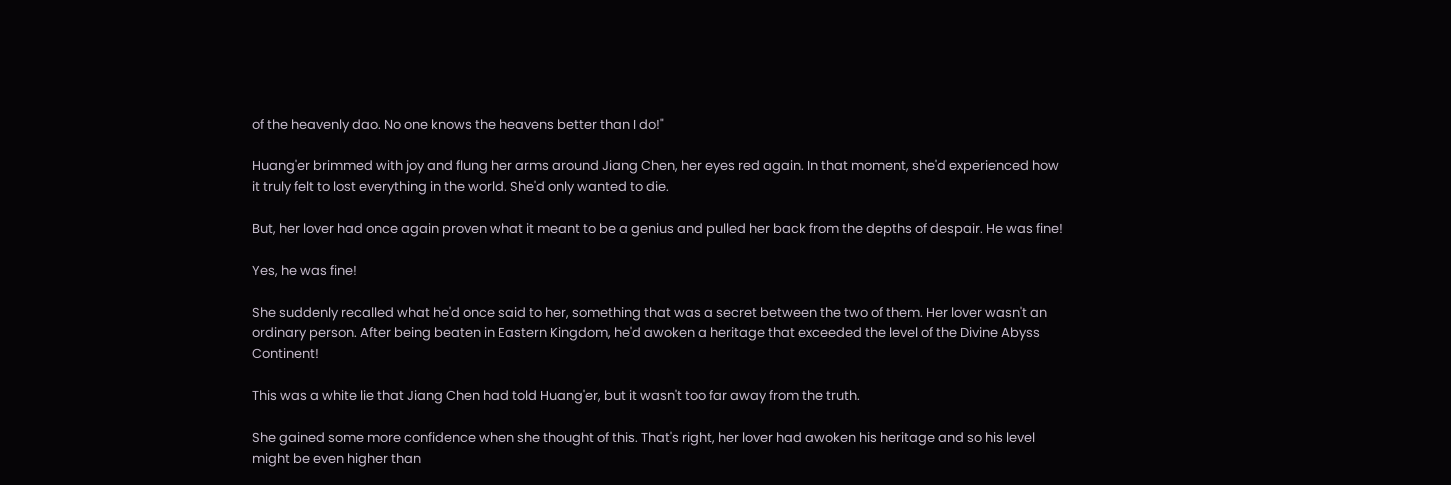of the heavenly dao. No one knows the heavens better than I do!"

Huang'er brimmed with joy and flung her arms around Jiang Chen, her eyes red again. In that moment, she'd experienced how it truly felt to lost everything in the world. She'd only wanted to die.

But, her lover had once again proven what it meant to be a genius and pulled her back from the depths of despair. He was fine!

Yes, he was fine!

She suddenly recalled what he'd once said to her, something that was a secret between the two of them. Her lover wasn't an ordinary person. After being beaten in Eastern Kingdom, he'd awoken a heritage that exceeded the level of the Divine Abyss Continent!

This was a white lie that Jiang Chen had told Huang'er, but it wasn't too far away from the truth.

She gained some more confidence when she thought of this. That's right, her lover had awoken his heritage and so his level might be even higher than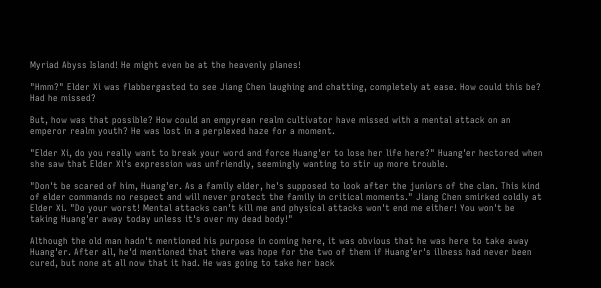Myriad Abyss Island! He might even be at the heavenly planes!

"Hmm?" Elder Xi was flabbergasted to see Jiang Chen laughing and chatting, completely at ease. How could this be? Had he missed?

But, how was that possible? How could an empyrean realm cultivator have missed with a mental attack on an emperor realm youth? He was lost in a perplexed haze for a moment.

"Elder Xi, do you really want to break your word and force Huang'er to lose her life here?" Huang'er hectored when she saw that Elder Xi's expression was unfriendly, seemingly wanting to stir up more trouble.

"Don't be scared of him, Huang'er. As a family elder, he's supposed to look after the juniors of the clan. This kind of elder commands no respect and will never protect the family in critical moments." Jiang Chen smirked coldly at Elder Xi. "Do your worst! Mental attacks can't kill me and physical attacks won't end me either! You won't be taking Huang'er away today unless it's over my dead body!"

Although the old man hadn't mentioned his purpose in coming here, it was obvious that he was here to take away Huang'er. After all, he'd mentioned that there was hope for the two of them if Huang'er's illness had never been cured, but none at all now that it had. He was going to take her back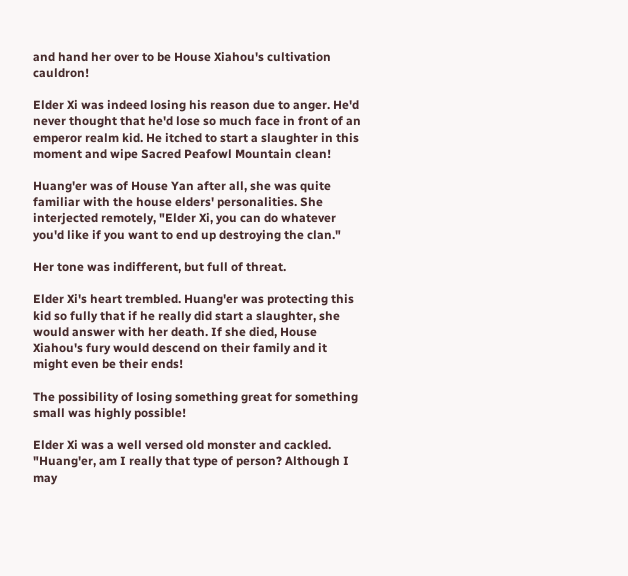and hand her over to be House Xiahou's cultivation cauldron!

Elder Xi was indeed losing his reason due to anger. He'd never thought that he'd lose so much face in front of an emperor realm kid. He itched to start a slaughter in this moment and wipe Sacred Peafowl Mountain clean!

Huang'er was of House Yan after all, she was quite familiar with the house elders' personalities. She interjected remotely, "Elder Xi, you can do whatever you'd like if you want to end up destroying the clan."

Her tone was indifferent, but full of threat.

Elder Xi's heart trembled. Huang'er was protecting this kid so fully that if he really did start a slaughter, she would answer with her death. If she died, House Xiahou's fury would descend on their family and it might even be their ends!

The possibility of losing something great for something small was highly possible!

Elder Xi was a well versed old monster and cackled. "Huang'er, am I really that type of person? Although I may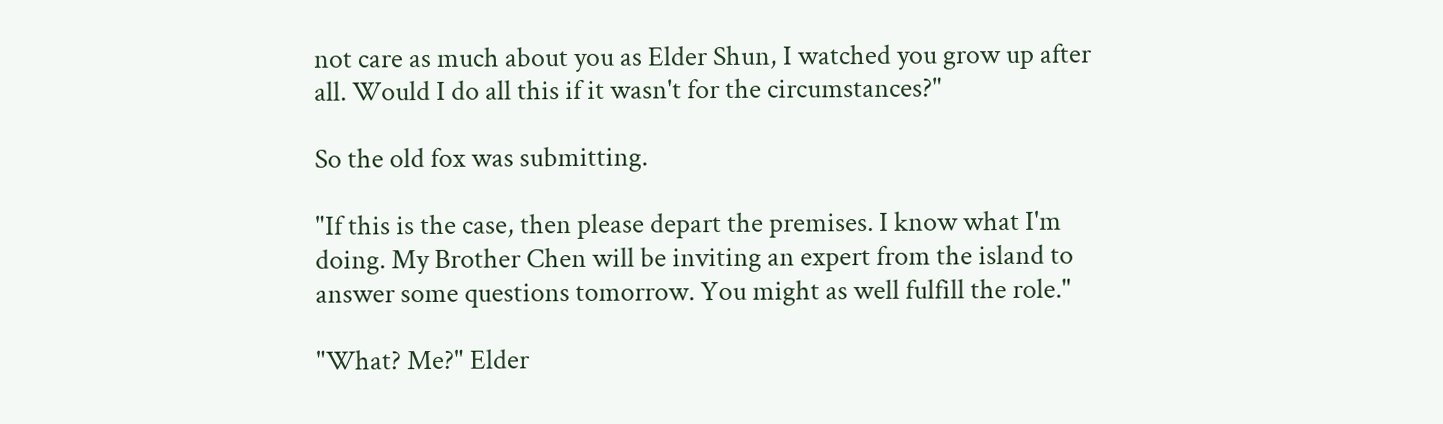not care as much about you as Elder Shun, I watched you grow up after all. Would I do all this if it wasn't for the circumstances?"

So the old fox was submitting.

"If this is the case, then please depart the premises. I know what I'm doing. My Brother Chen will be inviting an expert from the island to answer some questions tomorrow. You might as well fulfill the role."

"What? Me?" Elder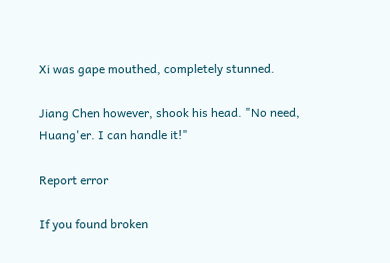Xi was gape mouthed, completely stunned.

Jiang Chen however, shook his head. "No need, Huang'er. I can handle it!"

Report error

If you found broken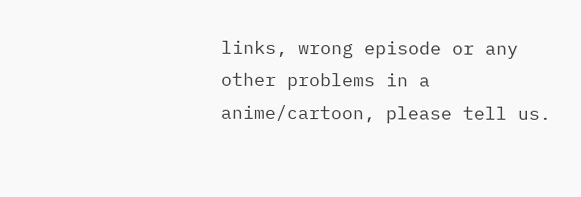links, wrong episode or any other problems in a anime/cartoon, please tell us.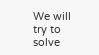We will try to solve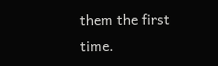them the first time.